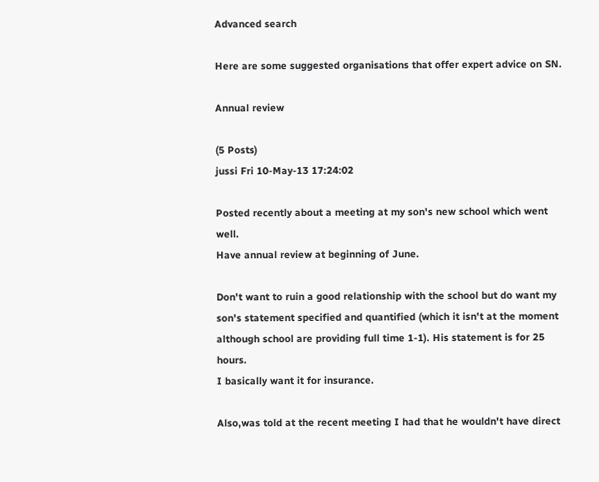Advanced search

Here are some suggested organisations that offer expert advice on SN.

Annual review

(5 Posts)
jussi Fri 10-May-13 17:24:02

Posted recently about a meeting at my son's new school which went well.
Have annual review at beginning of June.

Don't want to ruin a good relationship with the school but do want my son's statement specified and quantified (which it isn't at the moment although school are providing full time 1-1). His statement is for 25 hours.
I basically want it for insurance.

Also,was told at the recent meeting I had that he wouldn't have direct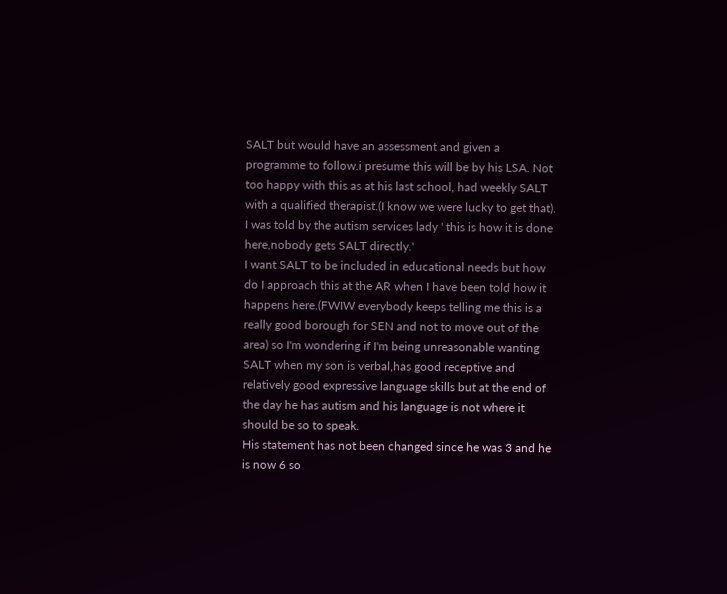SALT but would have an assessment and given a programme to follow.i presume this will be by his LSA. Not too happy with this as at his last school, had weekly SALT with a qualified therapist.(I know we were lucky to get that).
I was told by the autism services lady ' this is how it is done here,nobody gets SALT directly.'
I want SALT to be included in educational needs but how do I approach this at the AR when I have been told how it happens here.(FWIW everybody keeps telling me this is a really good borough for SEN and not to move out of the area) so I'm wondering if I'm being unreasonable wanting SALT when my son is verbal,has good receptive and relatively good expressive language skills but at the end of the day he has autism and his language is not where it should be so to speak.
His statement has not been changed since he was 3 and he is now 6 so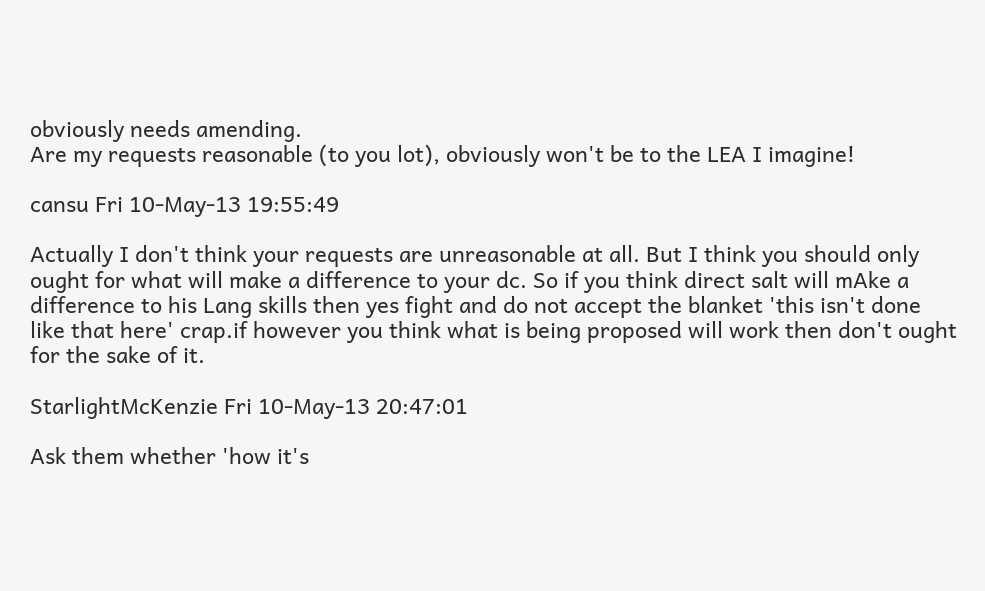obviously needs amending.
Are my requests reasonable (to you lot), obviously won't be to the LEA I imagine!

cansu Fri 10-May-13 19:55:49

Actually I don't think your requests are unreasonable at all. But I think you should only ought for what will make a difference to your dc. So if you think direct salt will mAke a difference to his Lang skills then yes fight and do not accept the blanket 'this isn't done like that here' crap.if however you think what is being proposed will work then don't ought for the sake of it.

StarlightMcKenzie Fri 10-May-13 20:47:01

Ask them whether 'how it's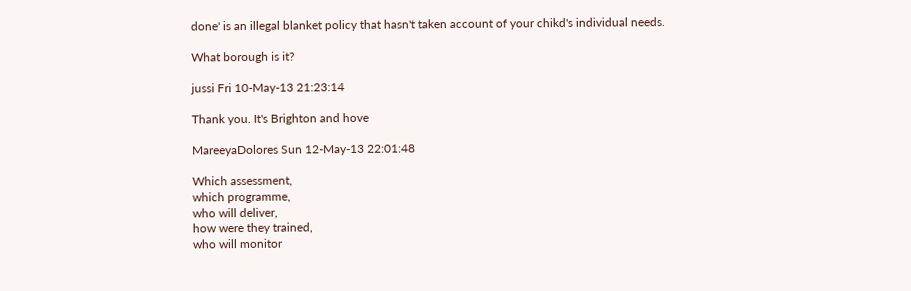done' is an illegal blanket policy that hasn't taken account of your chikd's individual needs.

What borough is it?

jussi Fri 10-May-13 21:23:14

Thank you. It's Brighton and hove

MareeyaDolores Sun 12-May-13 22:01:48

Which assessment,
which programme,
who will deliver,
how were they trained,
who will monitor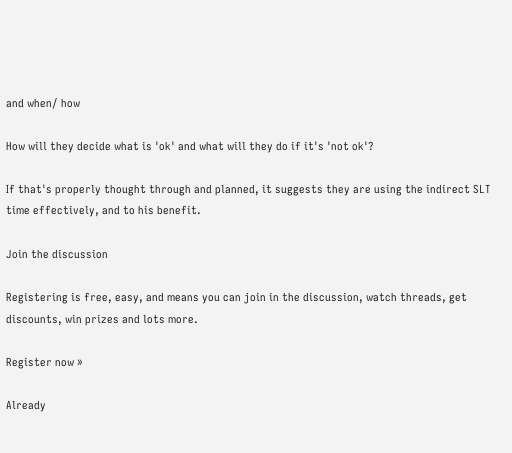and when/ how

How will they decide what is 'ok' and what will they do if it's 'not ok'?

If that's properly thought through and planned, it suggests they are using the indirect SLT time effectively, and to his benefit.

Join the discussion

Registering is free, easy, and means you can join in the discussion, watch threads, get discounts, win prizes and lots more.

Register now »

Already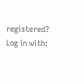registered? Log in with: